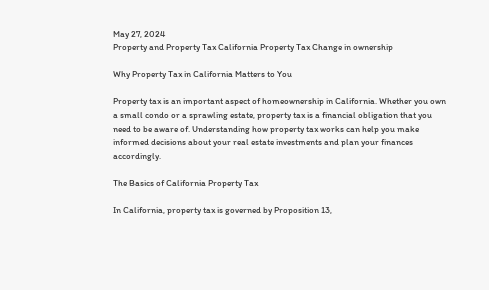May 27, 2024
Property and Property Tax California Property Tax Change in ownership

Why Property Tax in California Matters to You

Property tax is an important aspect of homeownership in California. Whether you own a small condo or a sprawling estate, property tax is a financial obligation that you need to be aware of. Understanding how property tax works can help you make informed decisions about your real estate investments and plan your finances accordingly.

The Basics of California Property Tax

In California, property tax is governed by Proposition 13,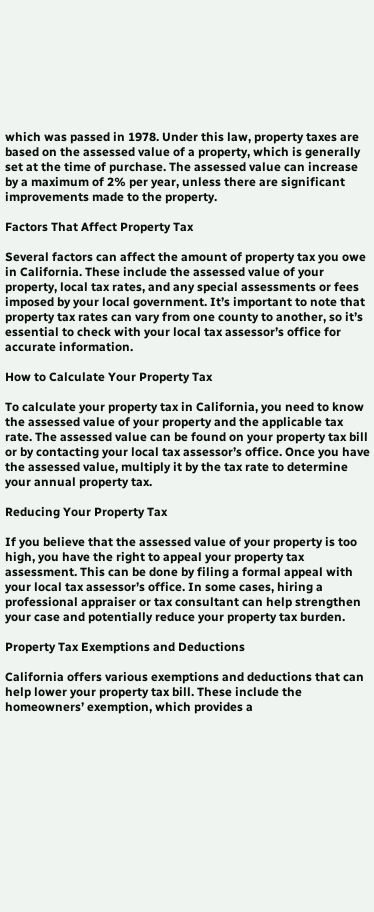which was passed in 1978. Under this law, property taxes are based on the assessed value of a property, which is generally set at the time of purchase. The assessed value can increase by a maximum of 2% per year, unless there are significant improvements made to the property.

Factors That Affect Property Tax

Several factors can affect the amount of property tax you owe in California. These include the assessed value of your property, local tax rates, and any special assessments or fees imposed by your local government. It’s important to note that property tax rates can vary from one county to another, so it’s essential to check with your local tax assessor’s office for accurate information.

How to Calculate Your Property Tax

To calculate your property tax in California, you need to know the assessed value of your property and the applicable tax rate. The assessed value can be found on your property tax bill or by contacting your local tax assessor’s office. Once you have the assessed value, multiply it by the tax rate to determine your annual property tax.

Reducing Your Property Tax

If you believe that the assessed value of your property is too high, you have the right to appeal your property tax assessment. This can be done by filing a formal appeal with your local tax assessor’s office. In some cases, hiring a professional appraiser or tax consultant can help strengthen your case and potentially reduce your property tax burden.

Property Tax Exemptions and Deductions

California offers various exemptions and deductions that can help lower your property tax bill. These include the homeowners’ exemption, which provides a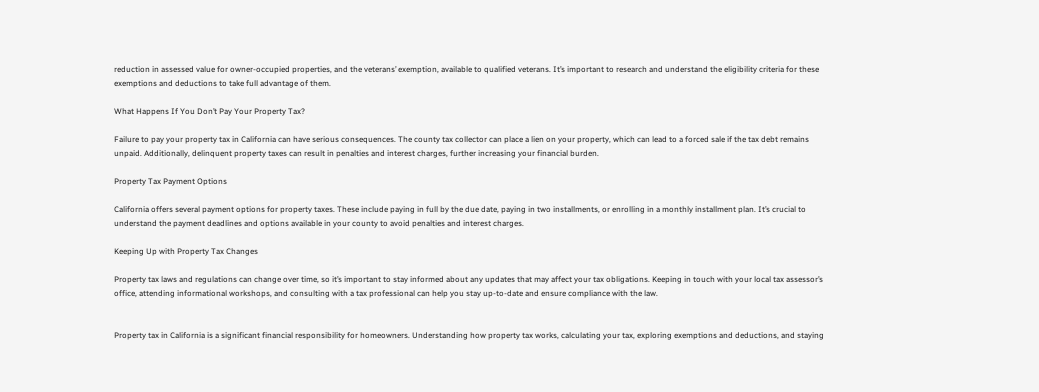reduction in assessed value for owner-occupied properties, and the veterans’ exemption, available to qualified veterans. It’s important to research and understand the eligibility criteria for these exemptions and deductions to take full advantage of them.

What Happens If You Don’t Pay Your Property Tax?

Failure to pay your property tax in California can have serious consequences. The county tax collector can place a lien on your property, which can lead to a forced sale if the tax debt remains unpaid. Additionally, delinquent property taxes can result in penalties and interest charges, further increasing your financial burden.

Property Tax Payment Options

California offers several payment options for property taxes. These include paying in full by the due date, paying in two installments, or enrolling in a monthly installment plan. It’s crucial to understand the payment deadlines and options available in your county to avoid penalties and interest charges.

Keeping Up with Property Tax Changes

Property tax laws and regulations can change over time, so it’s important to stay informed about any updates that may affect your tax obligations. Keeping in touch with your local tax assessor’s office, attending informational workshops, and consulting with a tax professional can help you stay up-to-date and ensure compliance with the law.


Property tax in California is a significant financial responsibility for homeowners. Understanding how property tax works, calculating your tax, exploring exemptions and deductions, and staying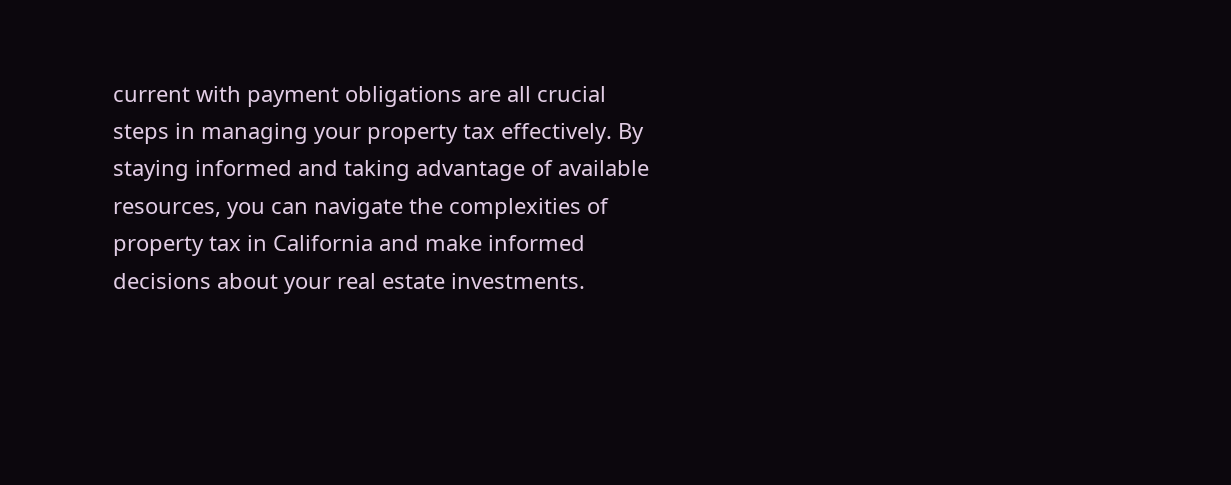current with payment obligations are all crucial steps in managing your property tax effectively. By staying informed and taking advantage of available resources, you can navigate the complexities of property tax in California and make informed decisions about your real estate investments.